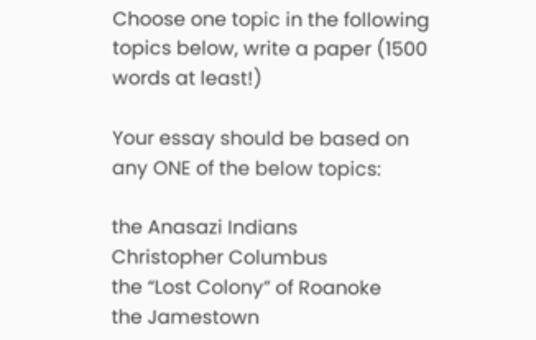Choose one topic in the following topics below, write a paper (1500 words at least!)

Your essay should be based on any ONE of the below topics:

the Anasazi Indians
Christopher Columbus
the “Lost Colony” of Roanoke
the Jamestown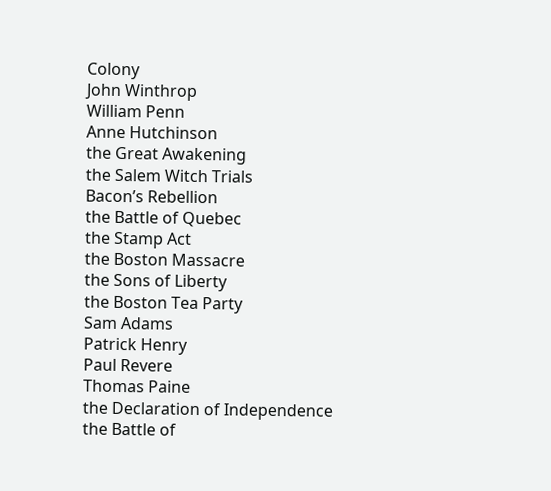Colony
John Winthrop
William Penn
Anne Hutchinson
the Great Awakening
the Salem Witch Trials
Bacon’s Rebellion
the Battle of Quebec
the Stamp Act
the Boston Massacre
the Sons of Liberty
the Boston Tea Party
Sam Adams
Patrick Henry
Paul Revere
Thomas Paine
the Declaration of Independence
the Battle of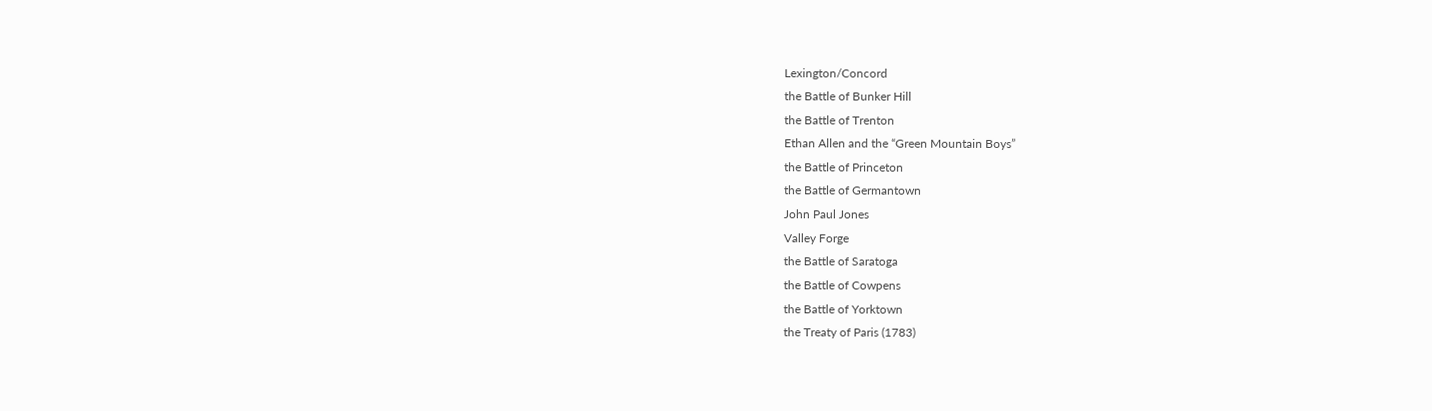Lexington/Concord
the Battle of Bunker Hill
the Battle of Trenton
Ethan Allen and the “Green Mountain Boys”
the Battle of Princeton
the Battle of Germantown
John Paul Jones
Valley Forge
the Battle of Saratoga
the Battle of Cowpens
the Battle of Yorktown
the Treaty of Paris (1783)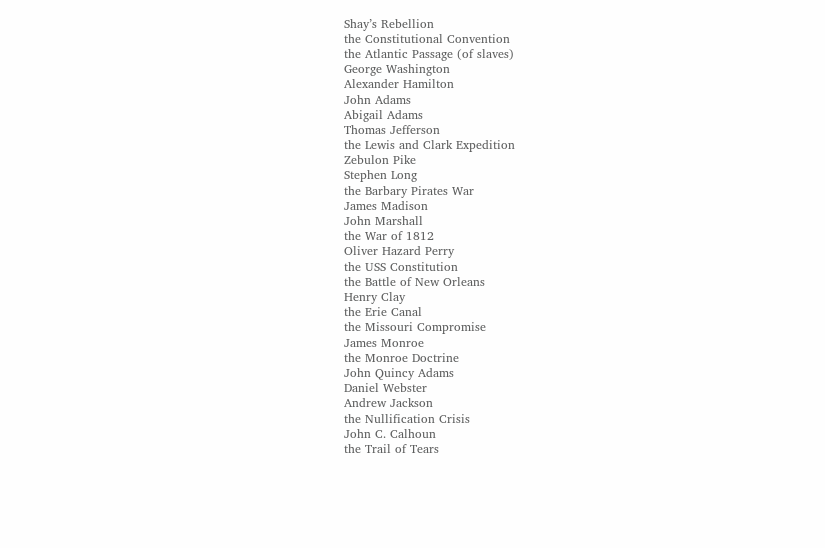Shay’s Rebellion
the Constitutional Convention
the Atlantic Passage (of slaves)
George Washington
Alexander Hamilton
John Adams
Abigail Adams
Thomas Jefferson
the Lewis and Clark Expedition
Zebulon Pike
Stephen Long
the Barbary Pirates War
James Madison
John Marshall
the War of 1812
Oliver Hazard Perry
the USS Constitution
the Battle of New Orleans
Henry Clay
the Erie Canal
the Missouri Compromise
James Monroe
the Monroe Doctrine
John Quincy Adams
Daniel Webster
Andrew Jackson
the Nullification Crisis
John C. Calhoun
the Trail of Tears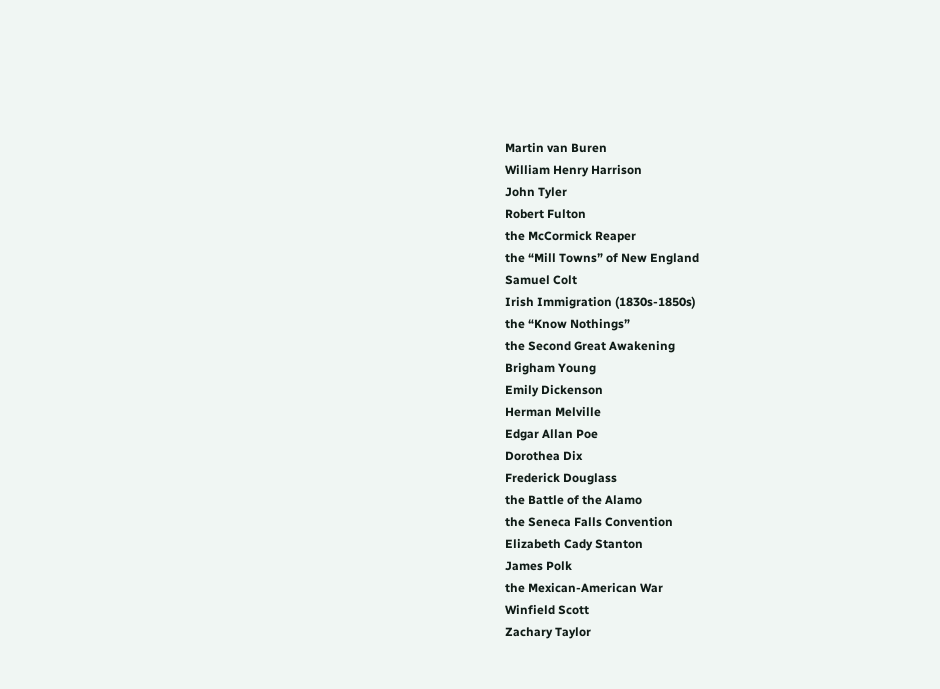Martin van Buren
William Henry Harrison
John Tyler
Robert Fulton
the McCormick Reaper
the “Mill Towns” of New England
Samuel Colt
Irish Immigration (1830s-1850s)
the “Know Nothings”
the Second Great Awakening
Brigham Young
Emily Dickenson
Herman Melville
Edgar Allan Poe
Dorothea Dix
Frederick Douglass
the Battle of the Alamo
the Seneca Falls Convention
Elizabeth Cady Stanton
James Polk
the Mexican-American War
Winfield Scott
Zachary Taylor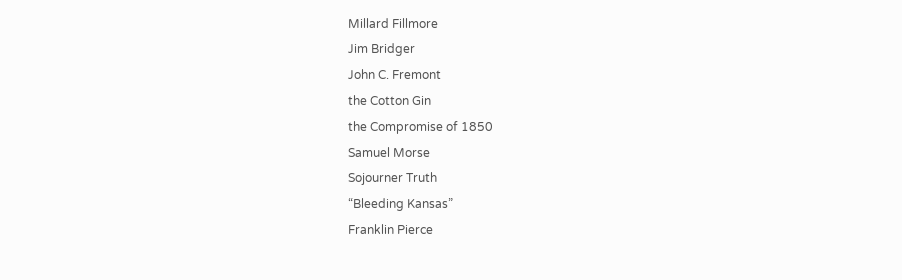Millard Fillmore
Jim Bridger
John C. Fremont
the Cotton Gin
the Compromise of 1850
Samuel Morse
Sojourner Truth
“Bleeding Kansas”
Franklin Pierce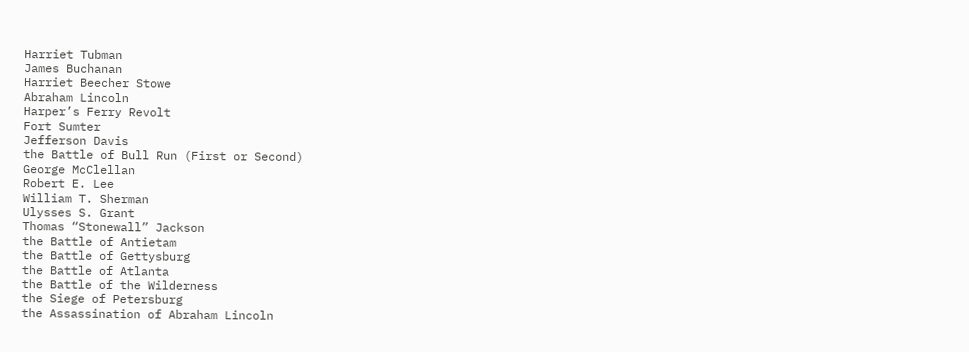Harriet Tubman
James Buchanan
Harriet Beecher Stowe
Abraham Lincoln
Harper’s Ferry Revolt
Fort Sumter
Jefferson Davis
the Battle of Bull Run (First or Second)
George McClellan
Robert E. Lee
William T. Sherman
Ulysses S. Grant
Thomas “Stonewall” Jackson
the Battle of Antietam
the Battle of Gettysburg
the Battle of Atlanta
the Battle of the Wilderness
the Siege of Petersburg
the Assassination of Abraham Lincoln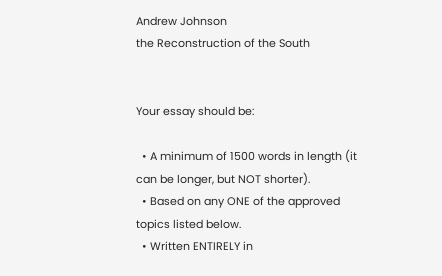Andrew Johnson
the Reconstruction of the South


Your essay should be:

  • A minimum of 1500 words in length (it can be longer, but NOT shorter).
  • Based on any ONE of the approved topics listed below.
  • Written ENTIRELY in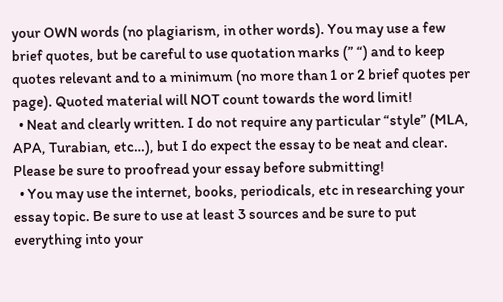your OWN words (no plagiarism, in other words). You may use a few brief quotes, but be careful to use quotation marks (” “) and to keep quotes relevant and to a minimum (no more than 1 or 2 brief quotes per page). Quoted material will NOT count towards the word limit!
  • Neat and clearly written. I do not require any particular “style” (MLA, APA, Turabian, etc…), but I do expect the essay to be neat and clear. Please be sure to proofread your essay before submitting!
  • You may use the internet, books, periodicals, etc in researching your essay topic. Be sure to use at least 3 sources and be sure to put everything into your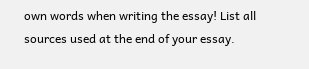own words when writing the essay! List all sources used at the end of your essay.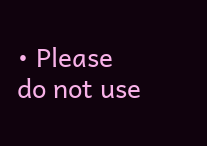• Please do not use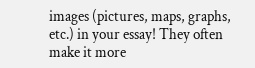images (pictures, maps, graphs, etc.) in your essay! They often make it more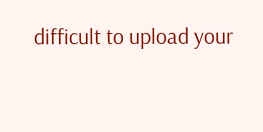difficult to upload your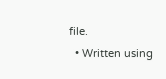file.
  • Written using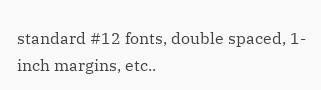standard #12 fonts, double spaced, 1-inch margins, etc..